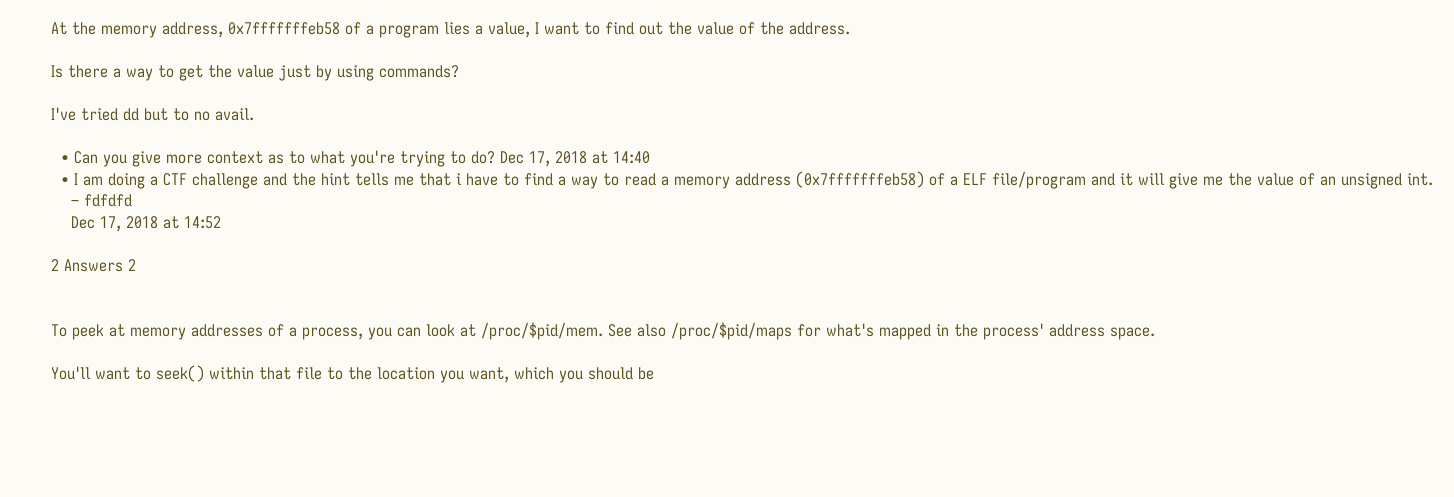At the memory address, 0x7fffffffeb58 of a program lies a value, I want to find out the value of the address.

Is there a way to get the value just by using commands?

I've tried dd but to no avail.

  • Can you give more context as to what you're trying to do? Dec 17, 2018 at 14:40
  • I am doing a CTF challenge and the hint tells me that i have to find a way to read a memory address (0x7fffffffeb58) of a ELF file/program and it will give me the value of an unsigned int.
    – fdfdfd
    Dec 17, 2018 at 14:52

2 Answers 2


To peek at memory addresses of a process, you can look at /proc/$pid/mem. See also /proc/$pid/maps for what's mapped in the process' address space.

You'll want to seek() within that file to the location you want, which you should be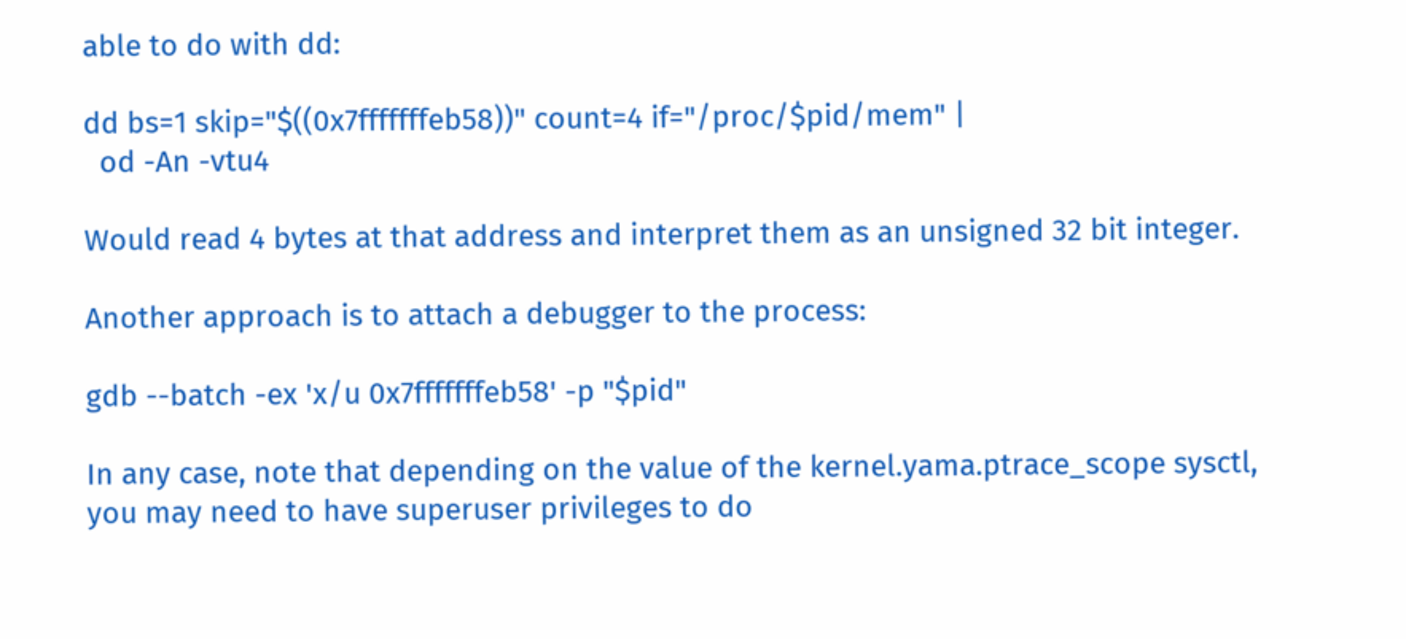able to do with dd:

dd bs=1 skip="$((0x7fffffffeb58))" count=4 if="/proc/$pid/mem" |
  od -An -vtu4

Would read 4 bytes at that address and interpret them as an unsigned 32 bit integer.

Another approach is to attach a debugger to the process:

gdb --batch -ex 'x/u 0x7fffffffeb58' -p "$pid"

In any case, note that depending on the value of the kernel.yama.ptrace_scope sysctl, you may need to have superuser privileges to do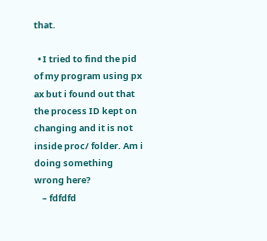that.

  • I tried to find the pid of my program using px ax but i found out that the process ID kept on changing and it is not inside proc/ folder. Am i doing something wrong here?
    – fdfdfd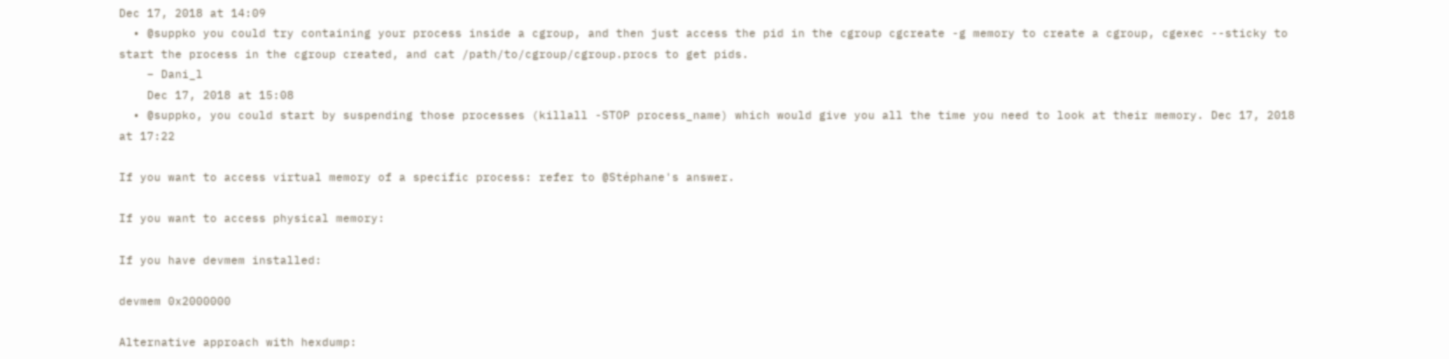Dec 17, 2018 at 14:09
  • @suppko you could try containing your process inside a cgroup, and then just access the pid in the cgroup cgcreate -g memory to create a cgroup, cgexec --sticky to start the process in the cgroup created, and cat /path/to/cgroup/cgroup.procs to get pids.
    – Dani_l
    Dec 17, 2018 at 15:08
  • @suppko, you could start by suspending those processes (killall -STOP process_name) which would give you all the time you need to look at their memory. Dec 17, 2018 at 17:22

If you want to access virtual memory of a specific process: refer to @Stéphane's answer.

If you want to access physical memory:

If you have devmem installed:

devmem 0x2000000

Alternative approach with hexdump: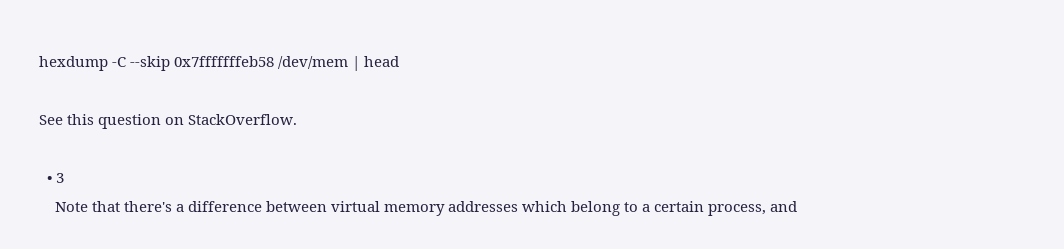hexdump -C --skip 0x7fffffffeb58 /dev/mem | head

See this question on StackOverflow.

  • 3
    Note that there's a difference between virtual memory addresses which belong to a certain process, and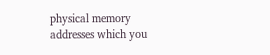physical memory addresses which you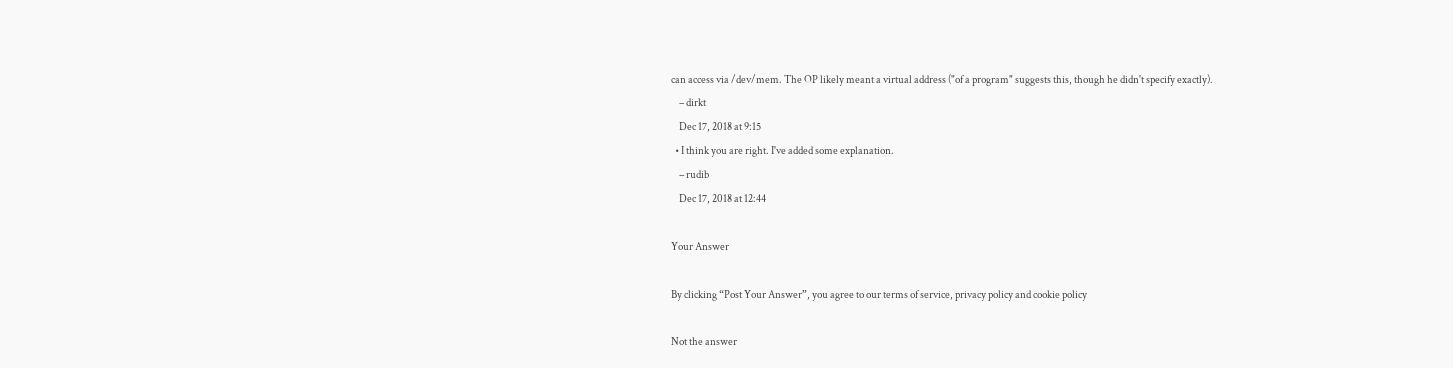can access via /dev/mem. The OP likely meant a virtual address ("of a program" suggests this, though he didn't specify exactly).
    – dirkt
    Dec 17, 2018 at 9:15
  • I think you are right. I've added some explanation.
    – rudib
    Dec 17, 2018 at 12:44

Your Answer

By clicking “Post Your Answer”, you agree to our terms of service, privacy policy and cookie policy

Not the answer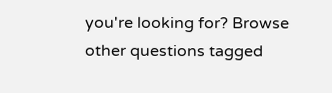you're looking for? Browse other questions tagged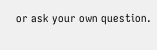or ask your own question.